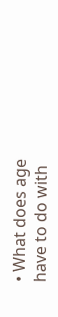• What does age have to do with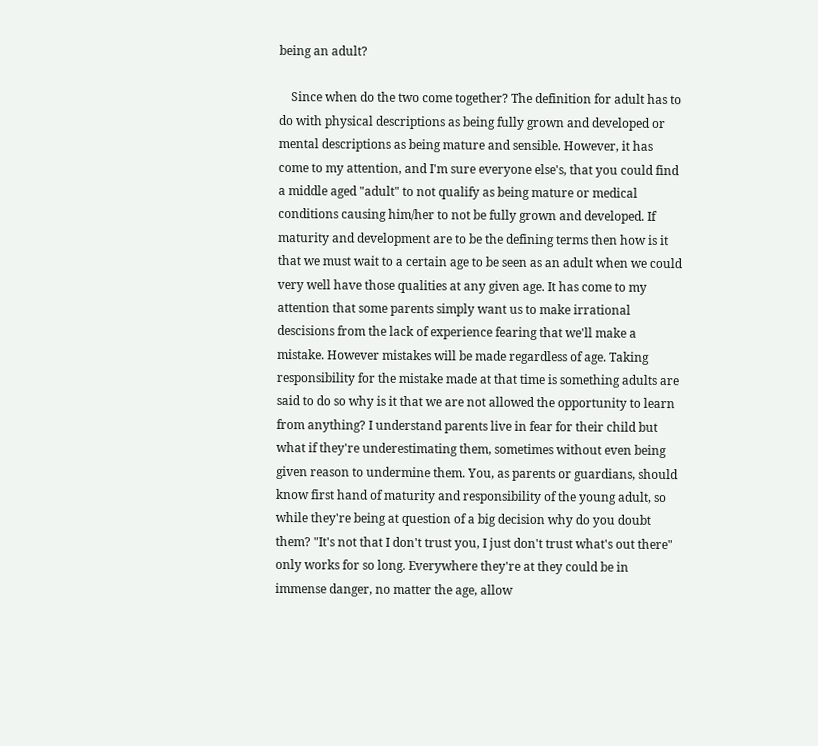being an adult?

    Since when do the two come together? The definition for adult has to do with physical descriptions as being fully grown and developed or mental descriptions as being mature and sensible. However, it has come to my attention, and I'm sure everyone else's, that you could find a middle aged "adult" to not qualify as being mature or medical conditions causing him/her to not be fully grown and developed. If maturity and development are to be the defining terms then how is it that we must wait to a certain age to be seen as an adult when we could very well have those qualities at any given age. It has come to my attention that some parents simply want us to make irrational descisions from the lack of experience fearing that we'll make a mistake. However mistakes will be made regardless of age. Taking responsibility for the mistake made at that time is something adults are said to do so why is it that we are not allowed the opportunity to learn from anything? I understand parents live in fear for their child but what if they're underestimating them, sometimes without even being given reason to undermine them. You, as parents or guardians, should know first hand of maturity and responsibility of the young adult, so while they're being at question of a big decision why do you doubt them? "It's not that I don't trust you, I just don't trust what's out there" only works for so long. Everywhere they're at they could be in immense danger, no matter the age, allow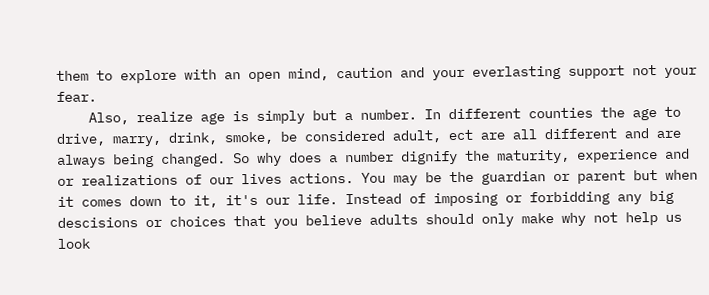them to explore with an open mind, caution and your everlasting support not your fear.
    Also, realize age is simply but a number. In different counties the age to drive, marry, drink, smoke, be considered adult, ect are all different and are always being changed. So why does a number dignify the maturity, experience and or realizations of our lives actions. You may be the guardian or parent but when it comes down to it, it's our life. Instead of imposing or forbidding any big descisions or choices that you believe adults should only make why not help us look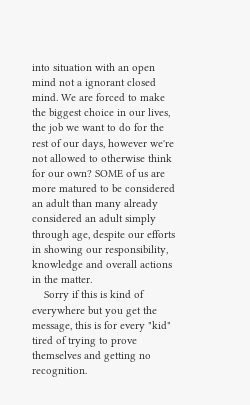into situation with an open mind not a ignorant closed mind. We are forced to make the biggest choice in our lives, the job we want to do for the rest of our days, however we're not allowed to otherwise think for our own? SOME of us are more matured to be considered an adult than many already considered an adult simply through age, despite our efforts in showing our responsibility, knowledge and overall actions in the matter.
    Sorry if this is kind of everywhere but you get the message, this is for every "kid" tired of trying to prove themselves and getting no recognition.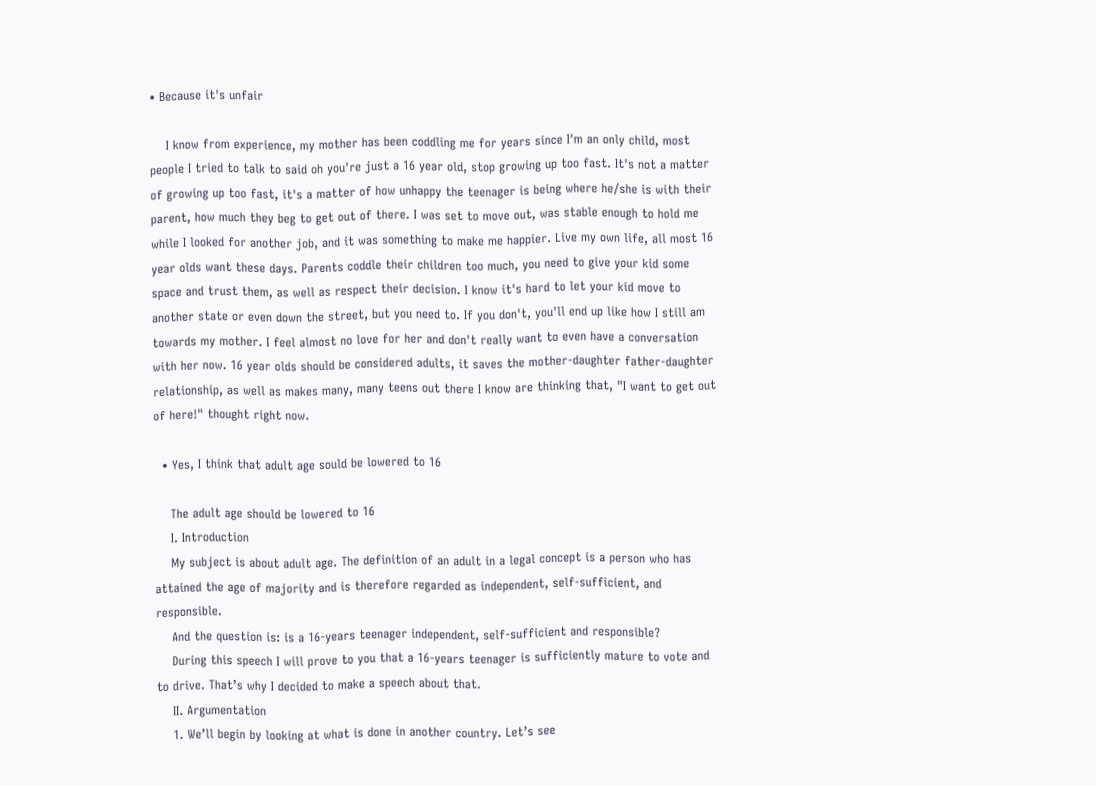• Because it's unfair

    I know from experience, my mother has been coddling me for years since I'm an only child, most people I tried to talk to said oh you're just a 16 year old, stop growing up too fast. It's not a matter of growing up too fast, it's a matter of how unhappy the teenager is being where he/she is with their parent, how much they beg to get out of there. I was set to move out, was stable enough to hold me while I looked for another job, and it was something to make me happier. Live my own life, all most 16 year olds want these days. Parents coddle their children too much, you need to give your kid some space and trust them, as well as respect their decision. I know it's hard to let your kid move to another state or even down the street, but you need to. If you don't, you'll end up like how I still am towards my mother. I feel almost no love for her and don't really want to even have a conversation with her now. 16 year olds should be considered adults, it saves the mother-daughter father-daughter relationship, as well as makes many, many teens out there I know are thinking that, "I want to get out of here!" thought right now.

  • Yes, I think that adult age sould be lowered to 16

    The adult age should be lowered to 16
    I. Introduction
    My subject is about adult age. The definition of an adult in a legal concept is a person who has attained the age of majority and is therefore regarded as independent, self-sufficient, and responsible.
    And the question is: is a 16-years teenager independent, self-sufficient and responsible?
    During this speech I will prove to you that a 16-years teenager is sufficiently mature to vote and to drive. That’s why I decided to make a speech about that.
    II. Argumentation
    1. We’ll begin by looking at what is done in another country. Let’s see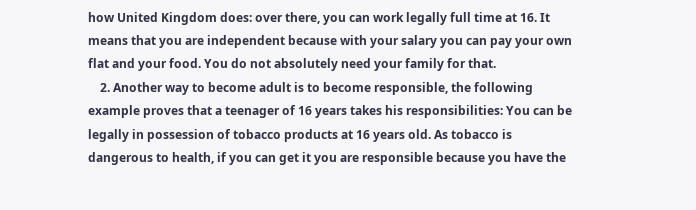how United Kingdom does: over there, you can work legally full time at 16. It means that you are independent because with your salary you can pay your own flat and your food. You do not absolutely need your family for that.
    2. Another way to become adult is to become responsible, the following example proves that a teenager of 16 years takes his responsibilities: You can be legally in possession of tobacco products at 16 years old. As tobacco is dangerous to health, if you can get it you are responsible because you have the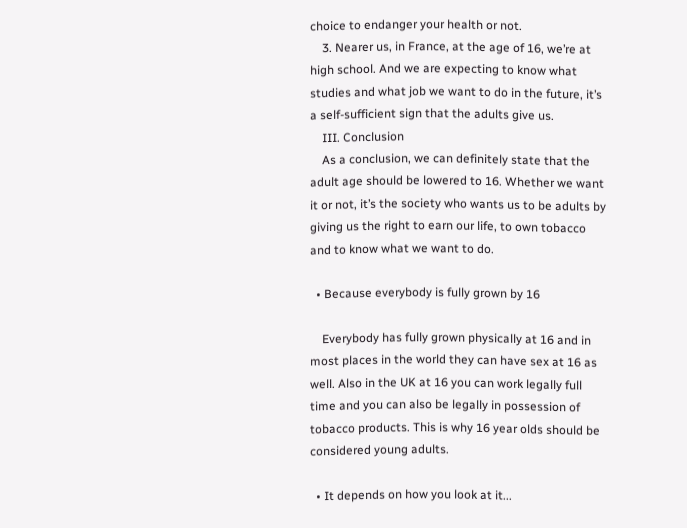choice to endanger your health or not.
    3. Nearer us, in France, at the age of 16, we’re at high school. And we are expecting to know what studies and what job we want to do in the future, it’s a self-sufficient sign that the adults give us.
    III. Conclusion
    As a conclusion, we can definitely state that the adult age should be lowered to 16. Whether we want it or not, it’s the society who wants us to be adults by giving us the right to earn our life, to own tobacco and to know what we want to do.

  • Because everybody is fully grown by 16

    Everybody has fully grown physically at 16 and in most places in the world they can have sex at 16 as well. Also in the UK at 16 you can work legally full time and you can also be legally in possession of tobacco products. This is why 16 year olds should be considered young adults.

  • It depends on how you look at it...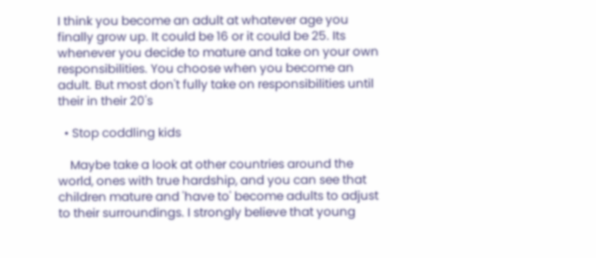I think you become an adult at whatever age you finally grow up. It could be 16 or it could be 25. Its whenever you decide to mature and take on your own responsibilities. You choose when you become an adult. But most don't fully take on responsibilities until their in their 20's

  • Stop coddling kids

    Maybe take a look at other countries around the world, ones with true hardship, and you can see that children mature and 'have to' become adults to adjust to their surroundings. I strongly believe that young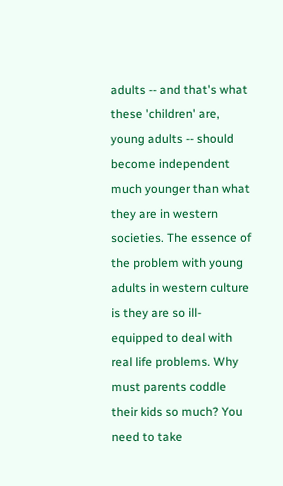adults -- and that's what these 'children' are, young adults -- should become independent much younger than what they are in western societies. The essence of the problem with young adults in western culture is they are so ill-equipped to deal with real life problems. Why must parents coddle their kids so much? You need to take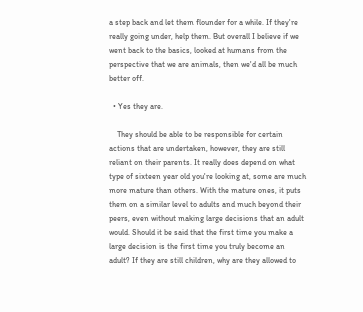a step back and let them flounder for a while. If they're really going under, help them. But overall I believe if we went back to the basics, looked at humans from the perspective that we are animals, then we'd all be much better off.

  • Yes they are.

    They should be able to be responsible for certain actions that are undertaken, however, they are still reliant on their parents. It really does depend on what type of sixteen year old you're looking at, some are much more mature than others. With the mature ones, it puts them on a similar level to adults and much beyond their peers, even without making large decisions that an adult would. Should it be said that the first time you make a large decision is the first time you truly become an adult? If they are still children, why are they allowed to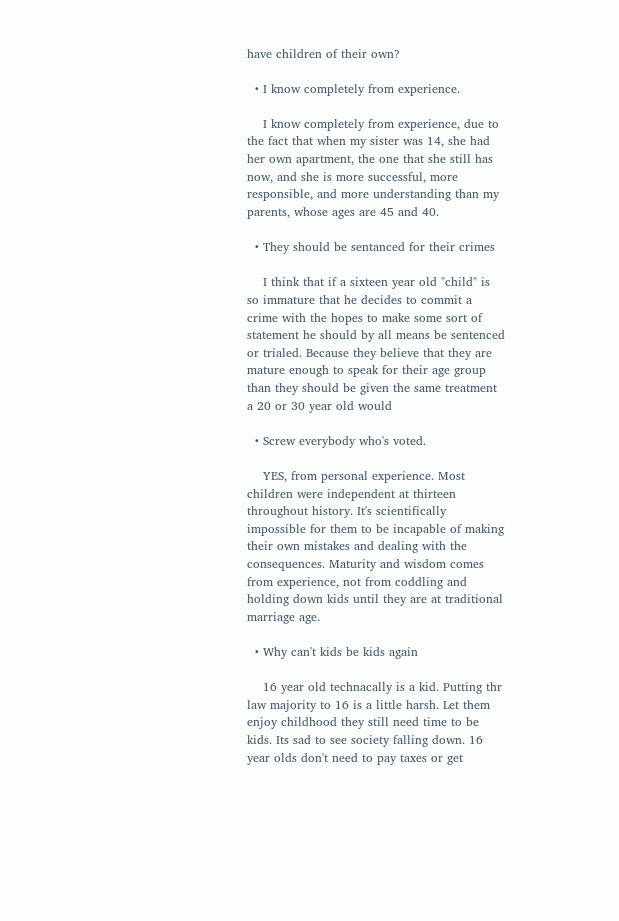have children of their own?

  • I know completely from experience.

    I know completely from experience, due to the fact that when my sister was 14, she had her own apartment, the one that she still has now, and she is more successful, more responsible, and more understanding than my parents, whose ages are 45 and 40.

  • They should be sentanced for their crimes

    I think that if a sixteen year old "child" is so immature that he decides to commit a crime with the hopes to make some sort of statement he should by all means be sentenced or trialed. Because they believe that they are mature enough to speak for their age group than they should be given the same treatment a 20 or 30 year old would

  • Screw everybody who's voted.

    YES, from personal experience. Most children were independent at thirteen throughout history. It's scientifically impossible for them to be incapable of making their own mistakes and dealing with the consequences. Maturity and wisdom comes from experience, not from coddling and holding down kids until they are at traditional marriage age.

  • Why can't kids be kids again

    16 year old technacally is a kid. Putting thr law majority to 16 is a little harsh. Let them enjoy childhood they still need time to be kids. Its sad to see society falling down. 16 year olds don't need to pay taxes or get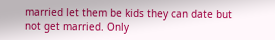married let them be kids they can date but not get married. Only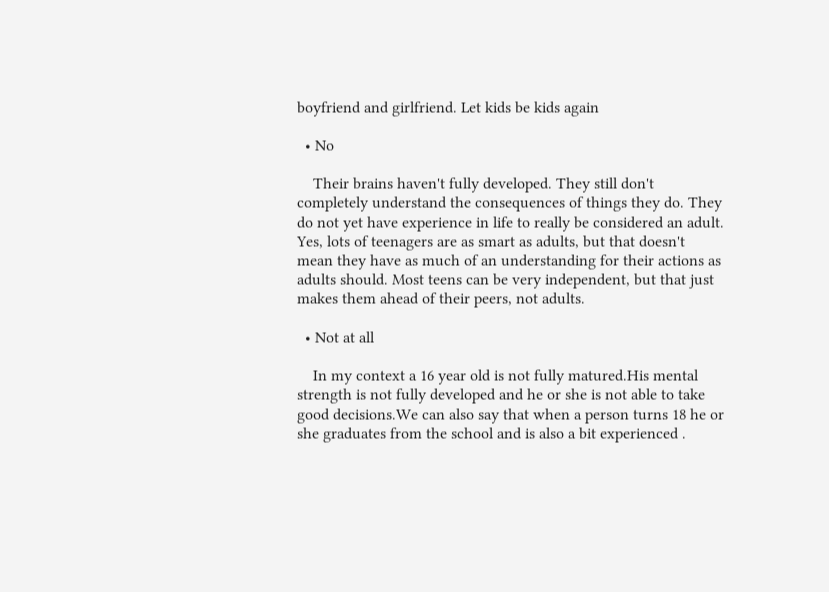boyfriend and girlfriend. Let kids be kids again

  • No

    Their brains haven't fully developed. They still don't completely understand the consequences of things they do. They do not yet have experience in life to really be considered an adult. Yes, lots of teenagers are as smart as adults, but that doesn't mean they have as much of an understanding for their actions as adults should. Most teens can be very independent, but that just makes them ahead of their peers, not adults.

  • Not at all

    In my context a 16 year old is not fully matured.His mental strength is not fully developed and he or she is not able to take good decisions.We can also say that when a person turns 18 he or she graduates from the school and is also a bit experienced .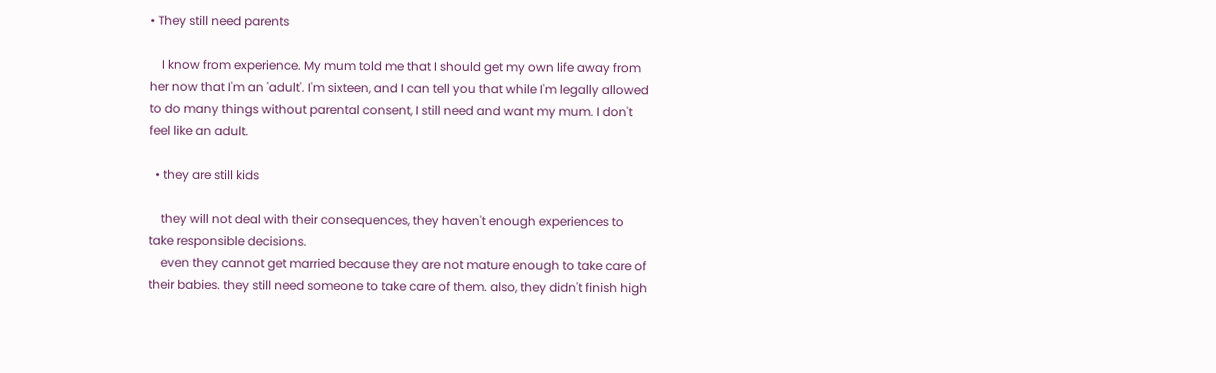• They still need parents

    I know from experience. My mum told me that I should get my own life away from her now that I'm an 'adult'. I'm sixteen, and I can tell you that while I'm legally allowed to do many things without parental consent, I still need and want my mum. I don't feel like an adult.

  • they are still kids

    they will not deal with their consequences, they haven't enough experiences to take responsible decisions.
    even they cannot get married because they are not mature enough to take care of their babies. they still need someone to take care of them. also, they didn't finish high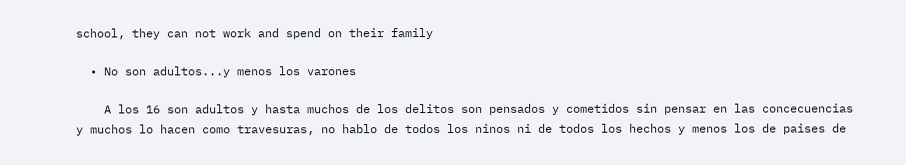school, they can not work and spend on their family

  • No son adultos...y menos los varones

    A los 16 son adultos y hasta muchos de los delitos son pensados y cometidos sin pensar en las concecuencias y muchos lo hacen como travesuras, no hablo de todos los ninos ni de todos los hechos y menos los de paises de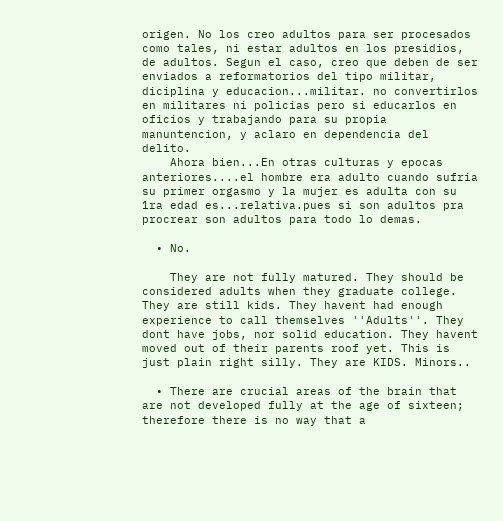origen. No los creo adultos para ser procesados como tales, ni estar adultos en los presidios, de adultos. Segun el caso, creo que deben de ser enviados a reformatorios del tipo militar, diciplina y educacion...militar. no convertirlos en militares ni policias pero si educarlos en oficios y trabajando para su propia manuntencion, y aclaro en dependencia del delito.
    Ahora bien...En otras culturas y epocas anteriores....el hombre era adulto cuando sufria su primer orgasmo y la mujer es adulta con su 1ra edad es...relativa.pues si son adultos pra procrear son adultos para todo lo demas.

  • No.

    They are not fully matured. They should be considered adults when they graduate college. They are still kids. They havent had enough experience to call themselves ''Adults''. They dont have jobs, nor solid education. They havent moved out of their parents roof yet. This is just plain right silly. They are KIDS. Minors..

  • There are crucial areas of the brain that are not developed fully at the age of sixteen; therefore there is no way that a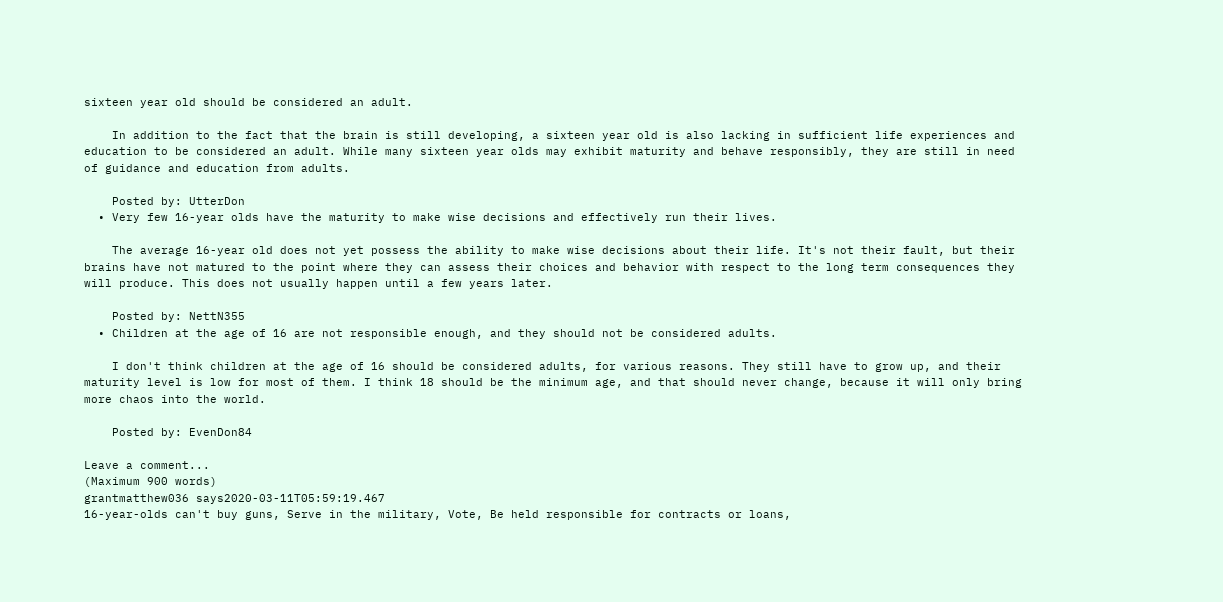sixteen year old should be considered an adult.

    In addition to the fact that the brain is still developing, a sixteen year old is also lacking in sufficient life experiences and education to be considered an adult. While many sixteen year olds may exhibit maturity and behave responsibly, they are still in need of guidance and education from adults.

    Posted by: UtterDon
  • Very few 16-year olds have the maturity to make wise decisions and effectively run their lives.

    The average 16-year old does not yet possess the ability to make wise decisions about their life. It's not their fault, but their brains have not matured to the point where they can assess their choices and behavior with respect to the long term consequences they will produce. This does not usually happen until a few years later.

    Posted by: NettN355
  • Children at the age of 16 are not responsible enough, and they should not be considered adults.

    I don't think children at the age of 16 should be considered adults, for various reasons. They still have to grow up, and their maturity level is low for most of them. I think 18 should be the minimum age, and that should never change, because it will only bring more chaos into the world.

    Posted by: EvenDon84

Leave a comment...
(Maximum 900 words)
grantmatthew036 says2020-03-11T05:59:19.467
16-year-olds can't buy guns, Serve in the military, Vote, Be held responsible for contracts or loans,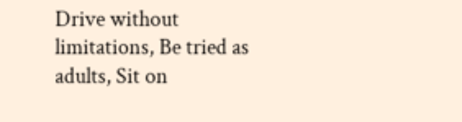Drive without limitations, Be tried as adults, Sit on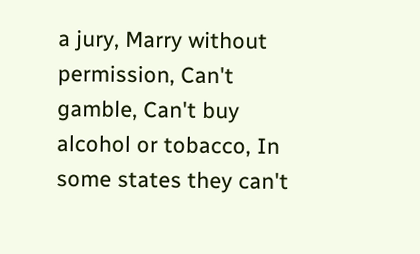a jury, Marry without permission, Can't gamble, Can't buy alcohol or tobacco, In some states they can't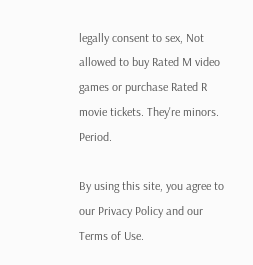legally consent to sex, Not allowed to buy Rated M video games or purchase Rated R movie tickets. They're minors. Period.

By using this site, you agree to our Privacy Policy and our Terms of Use.